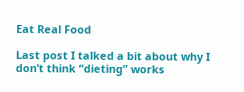Eat Real Food

Last post I talked a bit about why I don’t think “dieting” works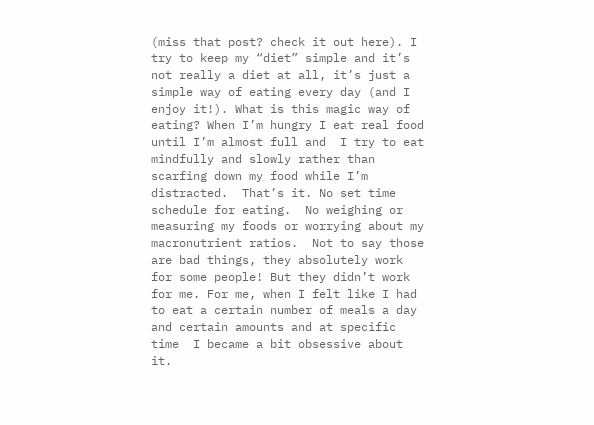(miss that post? check it out here). I try to keep my “diet” simple and it’s not really a diet at all, it’s just a simple way of eating every day (and I enjoy it!). What is this magic way of eating? When I’m hungry I eat real food until I’m almost full and  I try to eat mindfully and slowly rather than scarfing down my food while I’m distracted.  That’s it. No set time schedule for eating.  No weighing or measuring my foods or worrying about my macronutrient ratios.  Not to say those are bad things, they absolutely work for some people! But they didn’t work  for me. For me, when I felt like I had to eat a certain number of meals a day and certain amounts and at specific time  I became a bit obsessive about  it.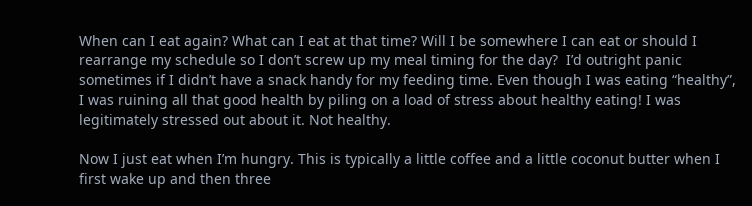When can I eat again? What can I eat at that time? Will I be somewhere I can eat or should I rearrange my schedule so I don’t screw up my meal timing for the day?  I’d outright panic sometimes if I didn’t have a snack handy for my feeding time. Even though I was eating “healthy”, I was ruining all that good health by piling on a load of stress about healthy eating! I was legitimately stressed out about it. Not healthy.

Now I just eat when I’m hungry. This is typically a little coffee and a little coconut butter when I first wake up and then three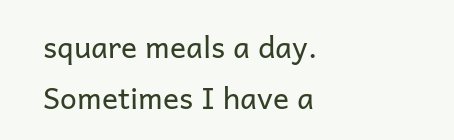square meals a day. Sometimes I have a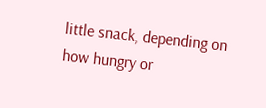little snack, depending on how hungry or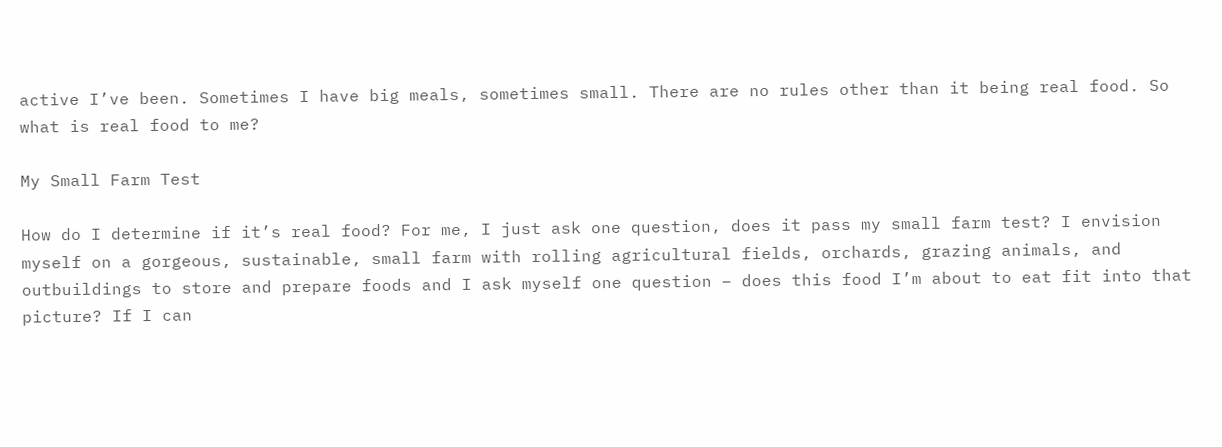active I’ve been. Sometimes I have big meals, sometimes small. There are no rules other than it being real food. So what is real food to me?

My Small Farm Test

How do I determine if it’s real food? For me, I just ask one question, does it pass my small farm test? I envision myself on a gorgeous, sustainable, small farm with rolling agricultural fields, orchards, grazing animals, and outbuildings to store and prepare foods and I ask myself one question – does this food I’m about to eat fit into that picture? If I can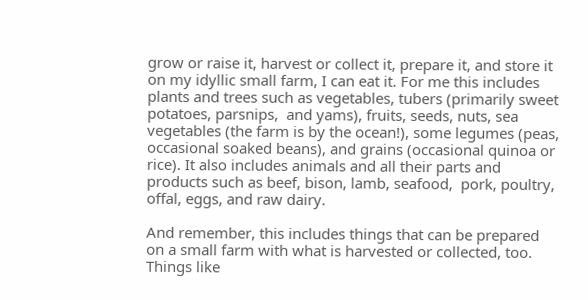grow or raise it, harvest or collect it, prepare it, and store it  on my idyllic small farm, I can eat it. For me this includes plants and trees such as vegetables, tubers (primarily sweet potatoes, parsnips,  and yams), fruits, seeds, nuts, sea vegetables (the farm is by the ocean!), some legumes (peas, occasional soaked beans), and grains (occasional quinoa or rice). It also includes animals and all their parts and products such as beef, bison, lamb, seafood,  pork, poultry,  offal, eggs, and raw dairy.

And remember, this includes things that can be prepared on a small farm with what is harvested or collected, too.  Things like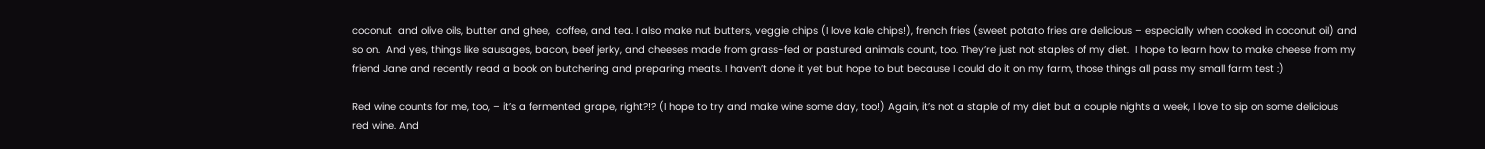coconut  and olive oils, butter and ghee,  coffee, and tea. I also make nut butters, veggie chips (I love kale chips!), french fries (sweet potato fries are delicious – especially when cooked in coconut oil) and so on.  And yes, things like sausages, bacon, beef jerky, and cheeses made from grass-fed or pastured animals count, too. They’re just not staples of my diet.  I hope to learn how to make cheese from my friend Jane and recently read a book on butchering and preparing meats. I haven’t done it yet but hope to but because I could do it on my farm, those things all pass my small farm test :)

Red wine counts for me, too, – it’s a fermented grape, right?!? (I hope to try and make wine some day, too!) Again, it’s not a staple of my diet but a couple nights a week, I love to sip on some delicious red wine. And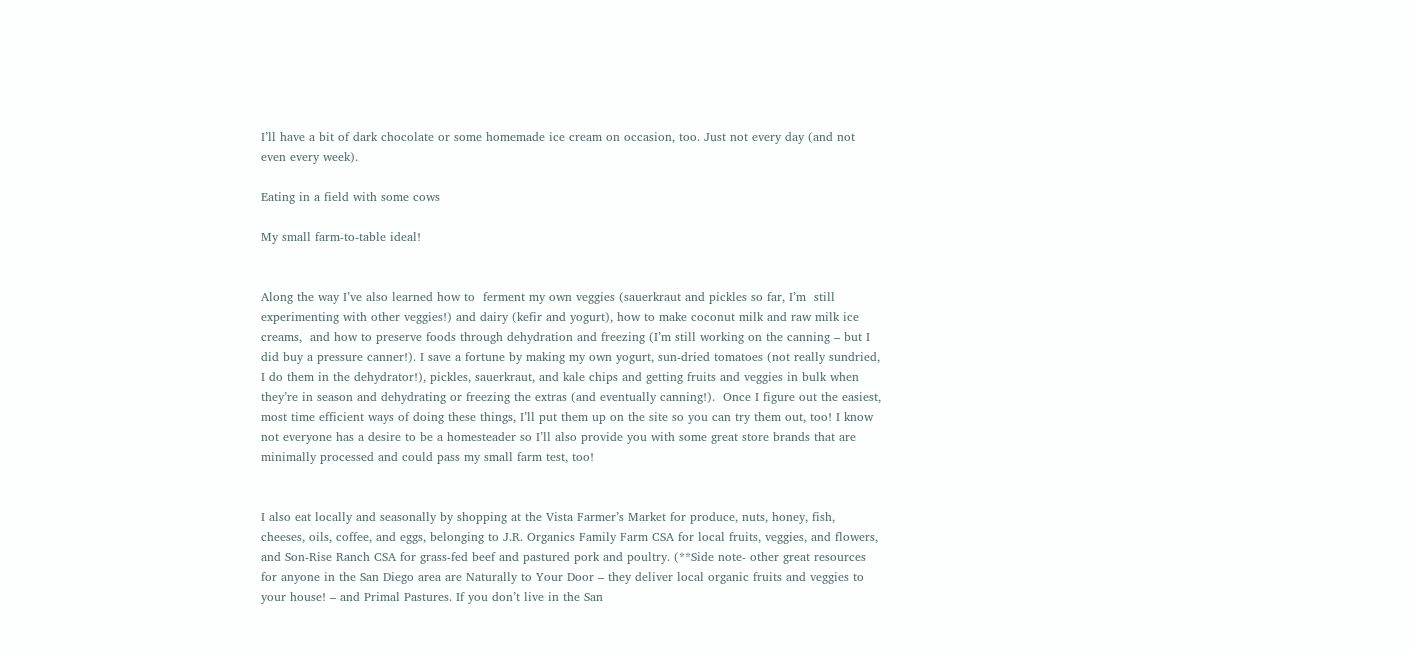I’ll have a bit of dark chocolate or some homemade ice cream on occasion, too. Just not every day (and not even every week).

Eating in a field with some cows

My small farm-to-table ideal!


Along the way I’ve also learned how to  ferment my own veggies (sauerkraut and pickles so far, I’m  still experimenting with other veggies!) and dairy (kefir and yogurt), how to make coconut milk and raw milk ice creams,  and how to preserve foods through dehydration and freezing (I’m still working on the canning – but I did buy a pressure canner!). I save a fortune by making my own yogurt, sun-dried tomatoes (not really sundried, I do them in the dehydrator!), pickles, sauerkraut, and kale chips and getting fruits and veggies in bulk when they’re in season and dehydrating or freezing the extras (and eventually canning!).  Once I figure out the easiest, most time efficient ways of doing these things, I’ll put them up on the site so you can try them out, too! I know not everyone has a desire to be a homesteader so I’ll also provide you with some great store brands that are minimally processed and could pass my small farm test, too!


I also eat locally and seasonally by shopping at the Vista Farmer’s Market for produce, nuts, honey, fish, cheeses, oils, coffee, and eggs, belonging to J.R. Organics Family Farm CSA for local fruits, veggies, and flowers, and Son-Rise Ranch CSA for grass-fed beef and pastured pork and poultry. (**Side note- other great resources for anyone in the San Diego area are Naturally to Your Door – they deliver local organic fruits and veggies to your house! – and Primal Pastures. If you don’t live in the San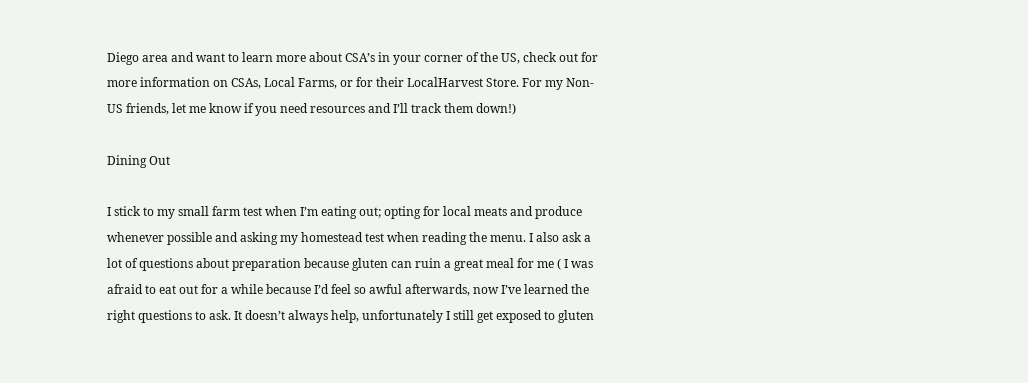Diego area and want to learn more about CSA’s in your corner of the US, check out for more information on CSAs, Local Farms, or for their LocalHarvest Store. For my Non-US friends, let me know if you need resources and I’ll track them down!)

Dining Out

I stick to my small farm test when I’m eating out; opting for local meats and produce whenever possible and asking my homestead test when reading the menu. I also ask a lot of questions about preparation because gluten can ruin a great meal for me ( I was afraid to eat out for a while because I’d feel so awful afterwards, now I’ve learned the right questions to ask. It doesn’t always help, unfortunately I still get exposed to gluten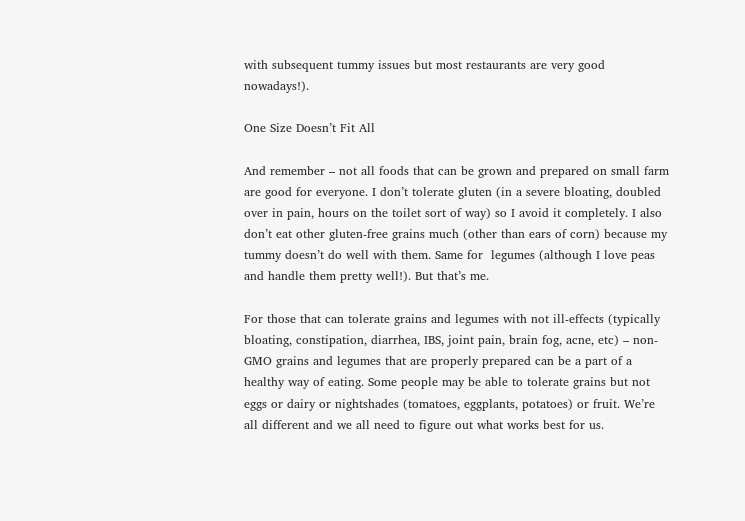with subsequent tummy issues but most restaurants are very good nowadays!).

One Size Doesn’t Fit All

And remember – not all foods that can be grown and prepared on small farm are good for everyone. I don’t tolerate gluten (in a severe bloating, doubled over in pain, hours on the toilet sort of way) so I avoid it completely. I also don’t eat other gluten-free grains much (other than ears of corn) because my tummy doesn’t do well with them. Same for  legumes (although I love peas and handle them pretty well!). But that’s me.

For those that can tolerate grains and legumes with not ill-effects (typically bloating, constipation, diarrhea, IBS, joint pain, brain fog, acne, etc) – non-GMO grains and legumes that are properly prepared can be a part of a healthy way of eating. Some people may be able to tolerate grains but not eggs or dairy or nightshades (tomatoes, eggplants, potatoes) or fruit. We’re all different and we all need to figure out what works best for us.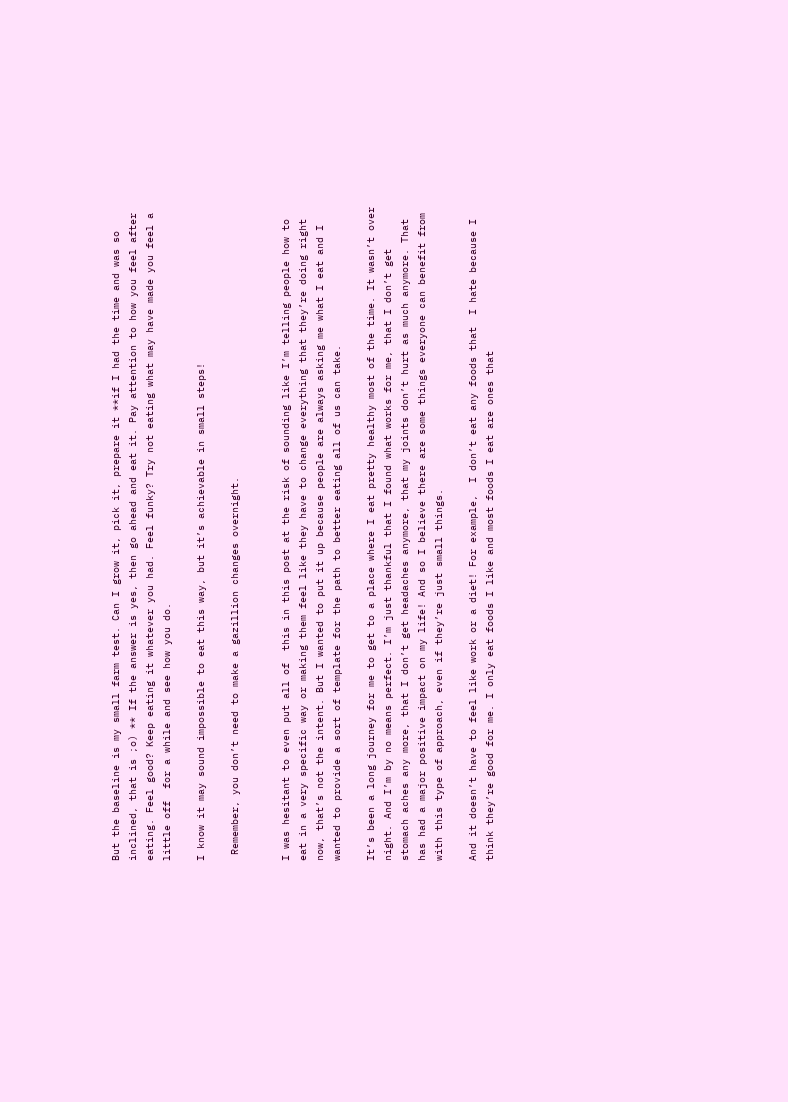But the baseline is my small farm test. Can I grow it, pick it, prepare it **if I had the time and was so inclined, that is ;o) ** If the answer is yes, then go ahead and eat it. Pay attention to how you feel after eating. Feel good? Keep eating it whatever you had. Feel funky? Try not eating what may have made you feel a little off  for a while and see how you do.

I know it may sound impossible to eat this way, but it’s achievable in small steps!

 Remember, you don’t need to make a gazillion changes overnight.


I was hesitant to even put all of  this in this post at the risk of sounding like I’m telling people how to eat in a very specific way or making them feel like they have to change everything that they’re doing right now, that’s not the intent. But I wanted to put it up because people are always asking me what I eat and I wanted to provide a sort of template for the path to better eating all of us can take.

It’s been a long journey for me to get to a place where I eat pretty healthy most of the time. It wasn’t over night. And I’m by no means perfect. I’m just thankful that I found what works for me, that I don’t get stomach aches any more, that I don’t get headaches anymore, that my joints don’t hurt as much anymore. That has had a major positive impact on my life! And so I believe there are some things everyone can benefit from with this type of approach, even if they’re just small things.

And it doesn’t have to feel like work or a diet! For example,  I don’t eat any foods that  I hate because I think they’re good for me. I only eat foods I like and most foods I eat are ones that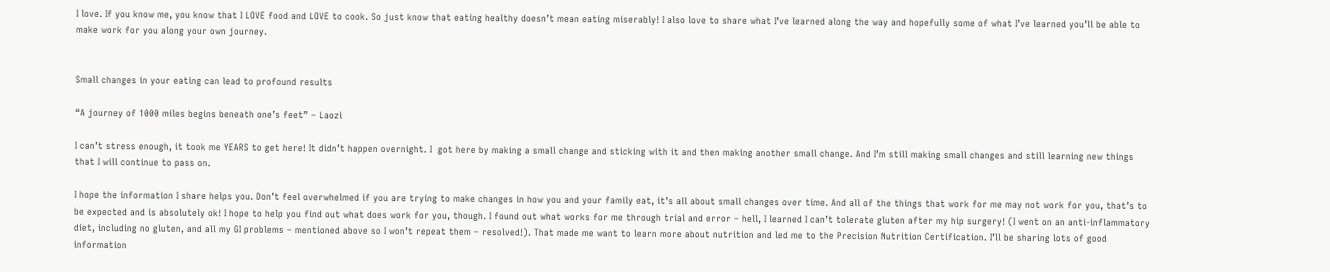I love. If you know me, you know that I LOVE food and LOVE to cook. So just know that eating healthy doesn’t mean eating miserably! I also love to share what I’ve learned along the way and hopefully some of what I’ve learned you’ll be able to make work for you along your own journey.


Small changes in your eating can lead to profound results

“A journey of 1000 miles begins beneath one’s feet” – Laozi

I can’t stress enough, it took me YEARS to get here! It didn’t happen overnight. I  got here by making a small change and sticking with it and then making another small change. And I’m still making small changes and still learning new things that I will continue to pass on.

I hope the information I share helps you. Don’t feel overwhelmed if you are trying to make changes in how you and your family eat, it’s all about small changes over time. And all of the things that work for me may not work for you, that’s to be expected and is absolutely ok! I hope to help you find out what does work for you, though. I found out what works for me through trial and error – hell, I learned I can’t tolerate gluten after my hip surgery! (I went on an anti-inflammatory diet, including no gluten, and all my GI problems – mentioned above so I won’t repeat them – resolved!). That made me want to learn more about nutrition and led me to the Precision Nutrition Certification. I’ll be sharing lots of good information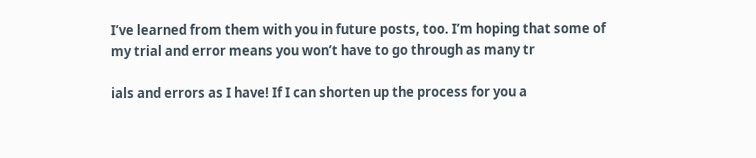I’ve learned from them with you in future posts, too. I’m hoping that some of my trial and error means you won’t have to go through as many tr

ials and errors as I have! If I can shorten up the process for you a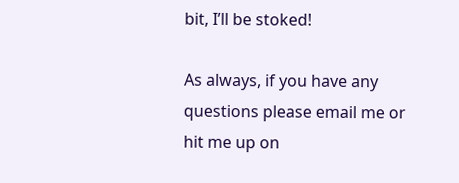bit, I’ll be stoked!

As always, if you have any questions please email me or hit me up on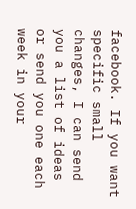facebook. If you want specific small changes, I can send you a list of ideas or send you one each week in your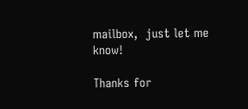mailbox,  just let me know!

Thanks for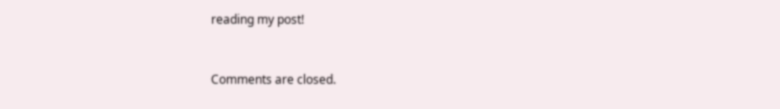reading my post!



Comments are closed.